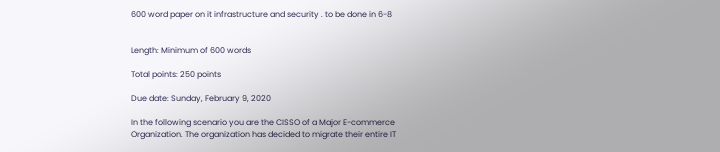600 word paper on it infrastructure and security . to be done in 6-8


Length: Minimum of 600 words

Total points: 250 points

Due date: Sunday, February 9, 2020

In the following scenario you are the CISSO of a Major E-commerce Organization. The organization has decided to migrate their entire IT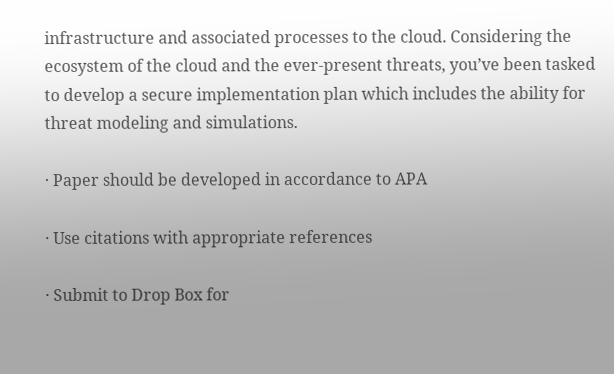infrastructure and associated processes to the cloud. Considering the ecosystem of the cloud and the ever-present threats, you’ve been tasked to develop a secure implementation plan which includes the ability for threat modeling and simulations.

· Paper should be developed in accordance to APA

· Use citations with appropriate references

· Submit to Drop Box for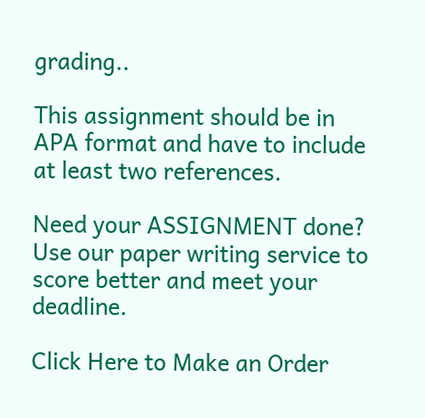grading..

This assignment should be in APA format and have to include at least two references.

Need your ASSIGNMENT done? Use our paper writing service to score better and meet your deadline.

Click Here to Make an Order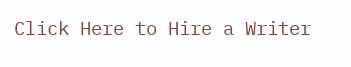Click Here to Hire a Writer